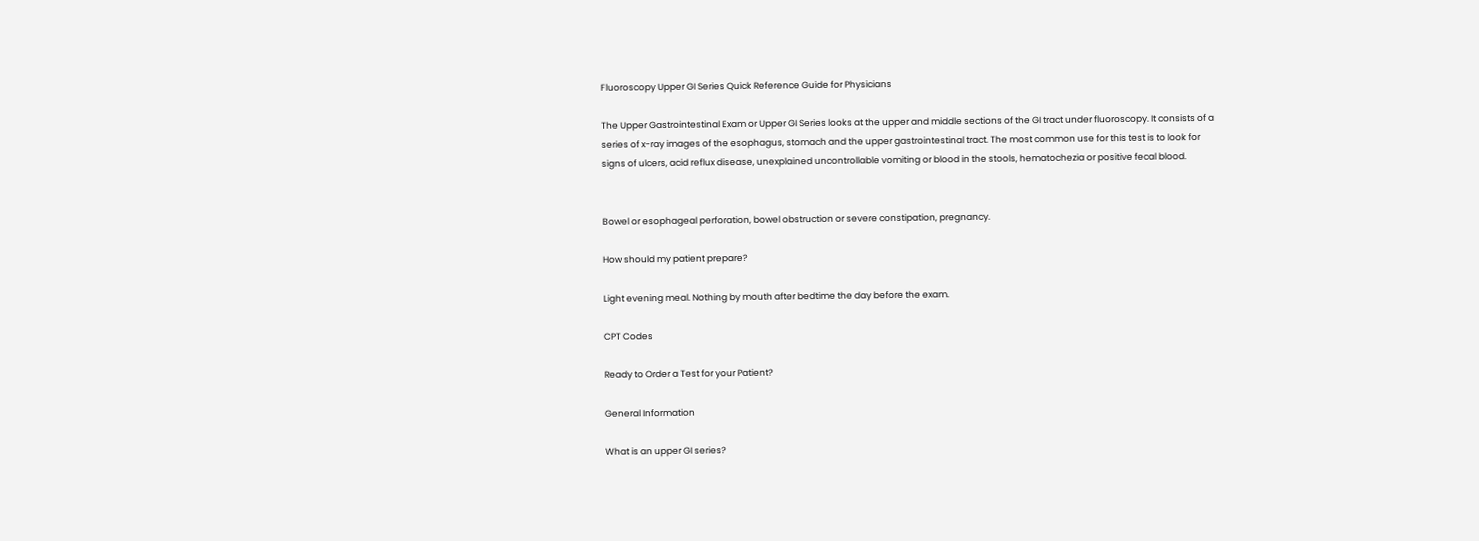Fluoroscopy Upper GI Series Quick Reference Guide for Physicians

The Upper Gastrointestinal Exam or Upper GI Series looks at the upper and middle sections of the GI tract under fluoroscopy. It consists of a series of x-ray images of the esophagus, stomach and the upper gastrointestinal tract. The most common use for this test is to look for signs of ulcers, acid reflux disease, unexplained uncontrollable vomiting or blood in the stools, hematochezia or positive fecal blood.


Bowel or esophageal perforation, bowel obstruction or severe constipation, pregnancy.

How should my patient prepare?

Light evening meal. Nothing by mouth after bedtime the day before the exam.

CPT Codes

Ready to Order a Test for your Patient?

General Information

What is an upper GI series?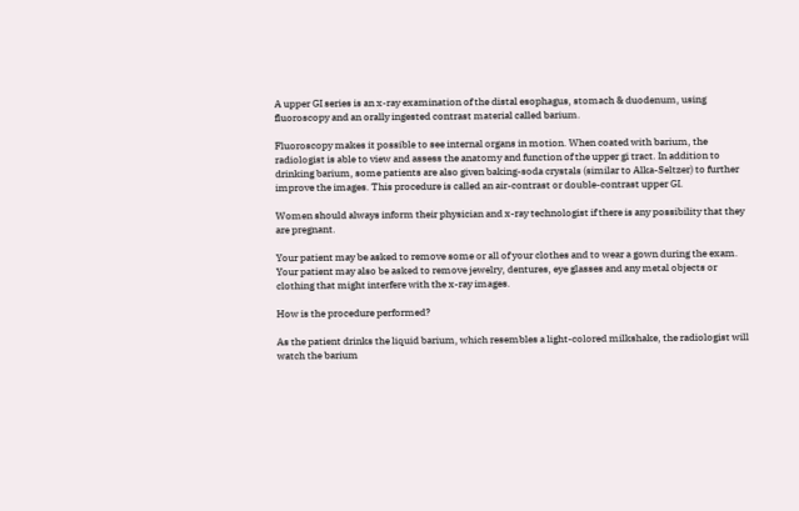A upper GI series is an x-ray examination of the distal esophagus, stomach & duodenum, using fluoroscopy and an orally ingested contrast material called barium.

Fluoroscopy makes it possible to see internal organs in motion. When coated with barium, the radiologist is able to view and assess the anatomy and function of the upper gi tract. In addition to drinking barium, some patients are also given baking-soda crystals (similar to Alka-Seltzer) to further improve the images. This procedure is called an air-contrast or double-contrast upper GI.

Women should always inform their physician and x-ray technologist if there is any possibility that they are pregnant.

Your patient may be asked to remove some or all of your clothes and to wear a gown during the exam. Your patient may also be asked to remove jewelry, dentures, eye glasses and any metal objects or clothing that might interfere with the x-ray images.

How is the procedure performed?

As the patient drinks the liquid barium, which resembles a light-colored milkshake, the radiologist will watch the barium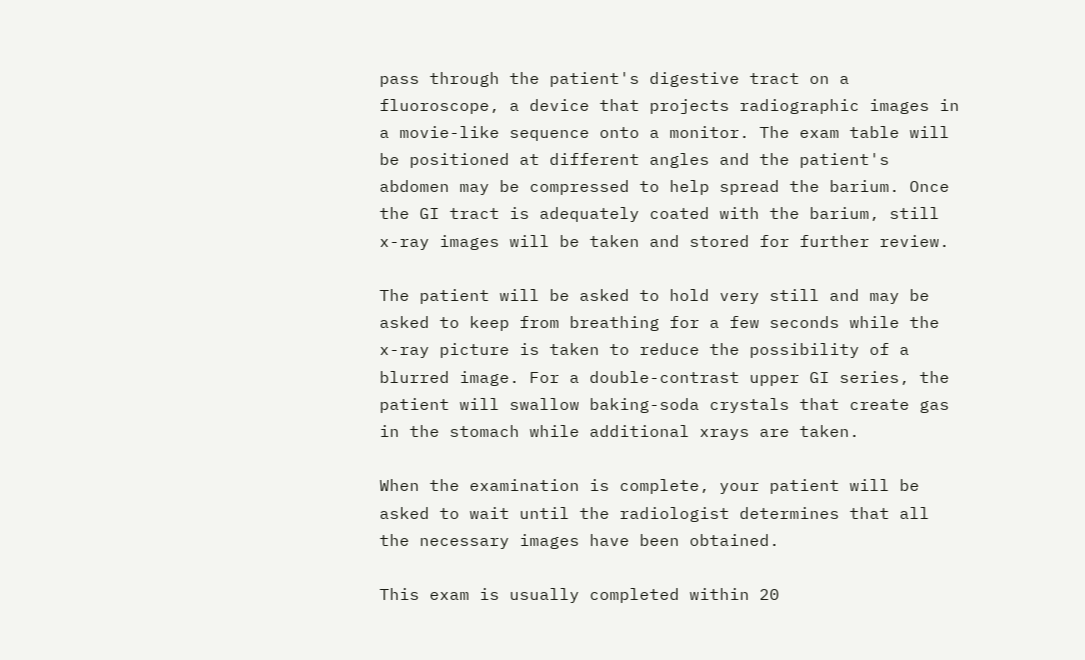pass through the patient's digestive tract on a fluoroscope, a device that projects radiographic images in a movie-like sequence onto a monitor. The exam table will be positioned at different angles and the patient's abdomen may be compressed to help spread the barium. Once the GI tract is adequately coated with the barium, still x-ray images will be taken and stored for further review.

The patient will be asked to hold very still and may be asked to keep from breathing for a few seconds while the x-ray picture is taken to reduce the possibility of a blurred image. For a double-contrast upper GI series, the patient will swallow baking-soda crystals that create gas in the stomach while additional xrays are taken.

When the examination is complete, your patient will be asked to wait until the radiologist determines that all the necessary images have been obtained.

This exam is usually completed within 20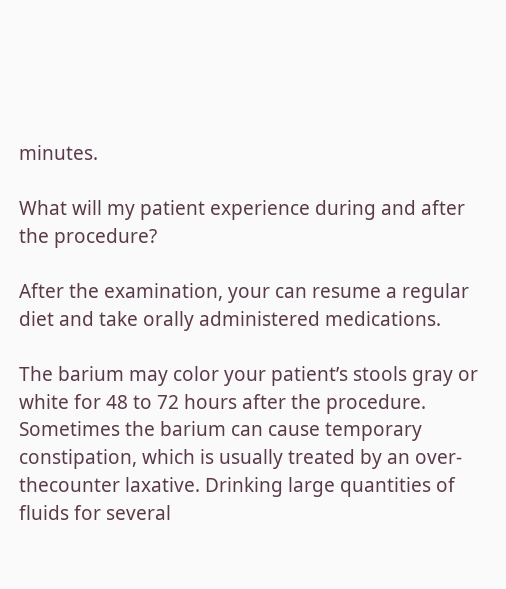minutes.

What will my patient experience during and after the procedure?

After the examination, your can resume a regular diet and take orally administered medications.

The barium may color your patient’s stools gray or white for 48 to 72 hours after the procedure. Sometimes the barium can cause temporary constipation, which is usually treated by an over-thecounter laxative. Drinking large quantities of fluids for several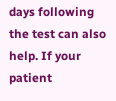days following the test can also help. If your patient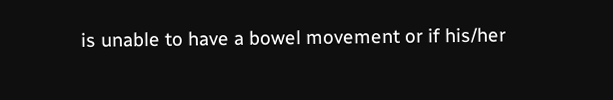is unable to have a bowel movement or if his/her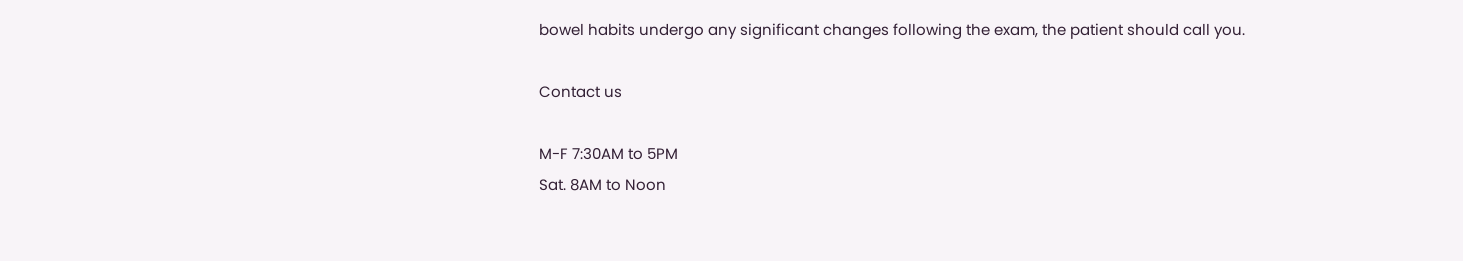bowel habits undergo any significant changes following the exam, the patient should call you.

Contact us

M-F 7:30AM to 5PM
Sat. 8AM to Noon